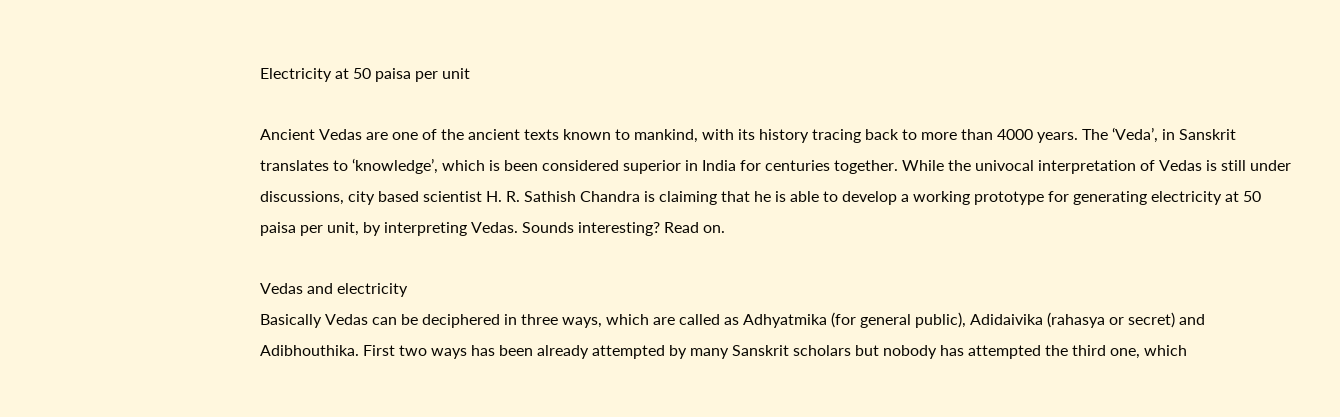Electricity at 50 paisa per unit

Ancient Vedas are one of the ancient texts known to mankind, with its history tracing back to more than 4000 years. The ‘Veda’, in Sanskrit translates to ‘knowledge’, which is been considered superior in India for centuries together. While the univocal interpretation of Vedas is still under discussions, city based scientist H. R. Sathish Chandra is claiming that he is able to develop a working prototype for generating electricity at 50 paisa per unit, by interpreting Vedas. Sounds interesting? Read on.

Vedas and electricity
Basically Vedas can be deciphered in three ways, which are called as Adhyatmika (for general public), Adidaivika (rahasya or secret) and Adibhouthika. First two ways has been already attempted by many Sanskrit scholars but nobody has attempted the third one, which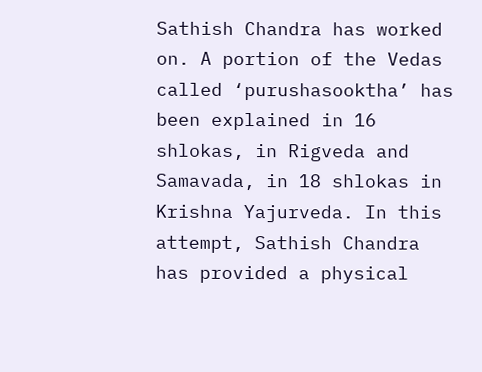Sathish Chandra has worked on. A portion of the Vedas called ‘purushasooktha’ has been explained in 16 shlokas, in Rigveda and Samavada, in 18 shlokas in Krishna Yajurveda. In this attempt, Sathish Chandra has provided a physical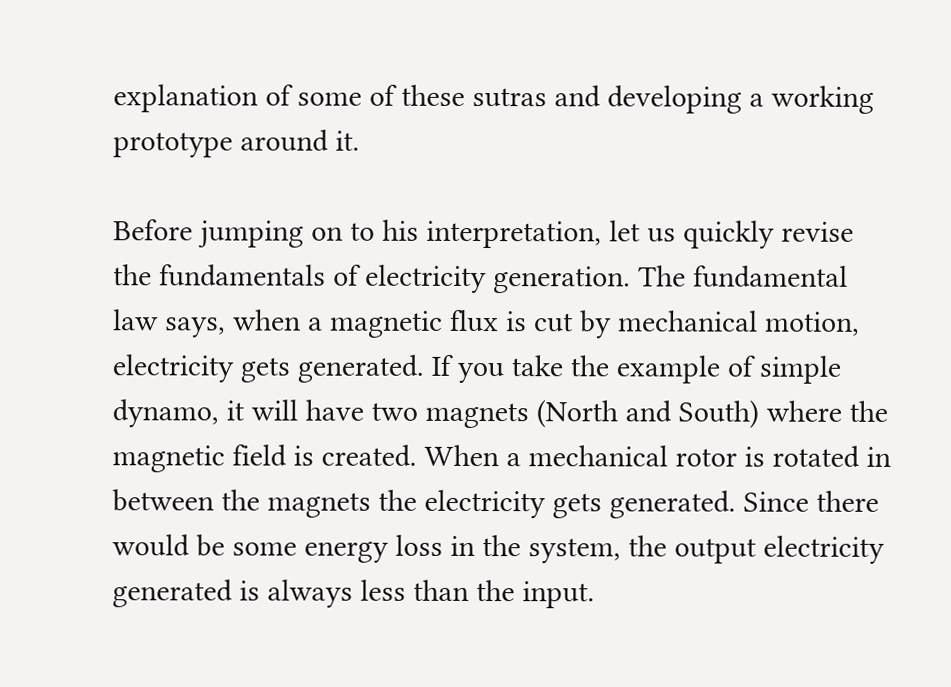explanation of some of these sutras and developing a working prototype around it.

Before jumping on to his interpretation, let us quickly revise the fundamentals of electricity generation. The fundamental law says, when a magnetic flux is cut by mechanical motion, electricity gets generated. If you take the example of simple dynamo, it will have two magnets (North and South) where the magnetic field is created. When a mechanical rotor is rotated in between the magnets the electricity gets generated. Since there would be some energy loss in the system, the output electricity generated is always less than the input.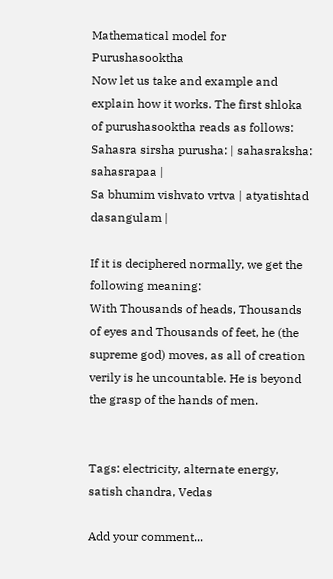Mathematical model for Purushasooktha
Now let us take and example and explain how it works. The first shloka of purushasooktha reads as follows:
Sahasra sirsha purusha: | sahasraksha: sahasrapaa |
Sa bhumim vishvato vrtva | atyatishtad dasangulam |

If it is deciphered normally, we get the following meaning:
With Thousands of heads, Thousands of eyes and Thousands of feet, he (the supreme god) moves, as all of creation verily is he uncountable. He is beyond the grasp of the hands of men.


Tags: electricity, alternate energy, satish chandra, Vedas

Add your comment...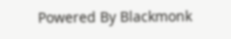Powered By Blackmonk